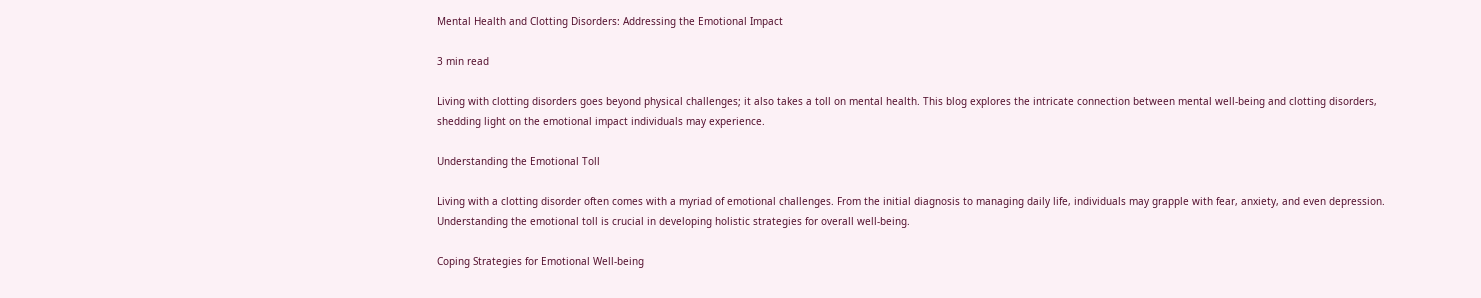Mental Health and Clotting Disorders: Addressing the Emotional Impact

3 min read

Living with clotting disorders goes beyond physical challenges; it also takes a toll on mental health. This blog explores the intricate connection between mental well-being and clotting disorders, shedding light on the emotional impact individuals may experience.

Understanding the Emotional Toll

Living with a clotting disorder often comes with a myriad of emotional challenges. From the initial diagnosis to managing daily life, individuals may grapple with fear, anxiety, and even depression. Understanding the emotional toll is crucial in developing holistic strategies for overall well-being.

Coping Strategies for Emotional Well-being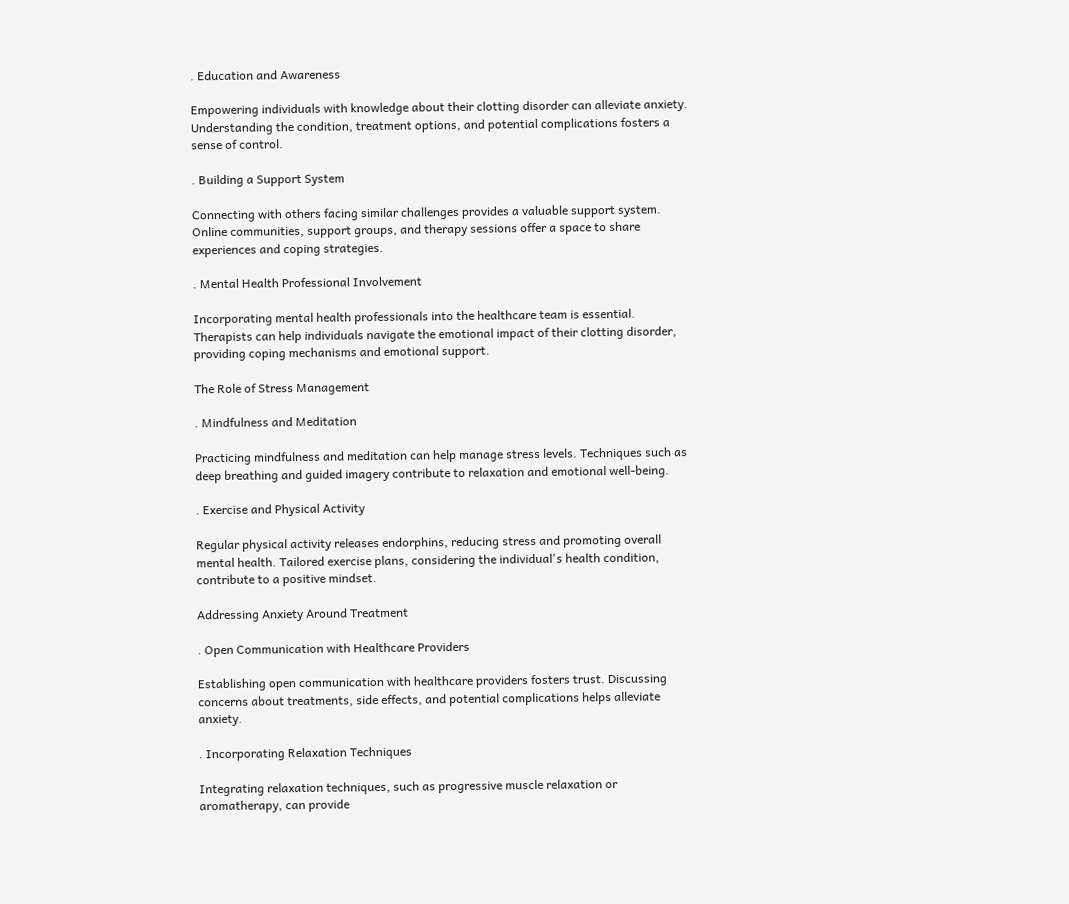. Education and Awareness

Empowering individuals with knowledge about their clotting disorder can alleviate anxiety. Understanding the condition, treatment options, and potential complications fosters a sense of control.

. Building a Support System

Connecting with others facing similar challenges provides a valuable support system. Online communities, support groups, and therapy sessions offer a space to share experiences and coping strategies.

. Mental Health Professional Involvement

Incorporating mental health professionals into the healthcare team is essential. Therapists can help individuals navigate the emotional impact of their clotting disorder, providing coping mechanisms and emotional support.

The Role of Stress Management

. Mindfulness and Meditation

Practicing mindfulness and meditation can help manage stress levels. Techniques such as deep breathing and guided imagery contribute to relaxation and emotional well-being.

. Exercise and Physical Activity

Regular physical activity releases endorphins, reducing stress and promoting overall mental health. Tailored exercise plans, considering the individual's health condition, contribute to a positive mindset.

Addressing Anxiety Around Treatment

. Open Communication with Healthcare Providers

Establishing open communication with healthcare providers fosters trust. Discussing concerns about treatments, side effects, and potential complications helps alleviate anxiety.

. Incorporating Relaxation Techniques

Integrating relaxation techniques, such as progressive muscle relaxation or aromatherapy, can provide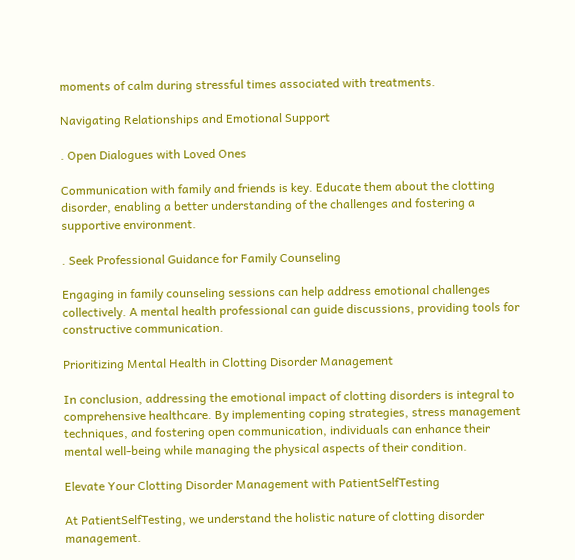moments of calm during stressful times associated with treatments.

Navigating Relationships and Emotional Support

. Open Dialogues with Loved Ones

Communication with family and friends is key. Educate them about the clotting disorder, enabling a better understanding of the challenges and fostering a supportive environment.

. Seek Professional Guidance for Family Counseling

Engaging in family counseling sessions can help address emotional challenges collectively. A mental health professional can guide discussions, providing tools for constructive communication.

Prioritizing Mental Health in Clotting Disorder Management

In conclusion, addressing the emotional impact of clotting disorders is integral to comprehensive healthcare. By implementing coping strategies, stress management techniques, and fostering open communication, individuals can enhance their mental well-being while managing the physical aspects of their condition.

Elevate Your Clotting Disorder Management with PatientSelfTesting

At PatientSelfTesting, we understand the holistic nature of clotting disorder management.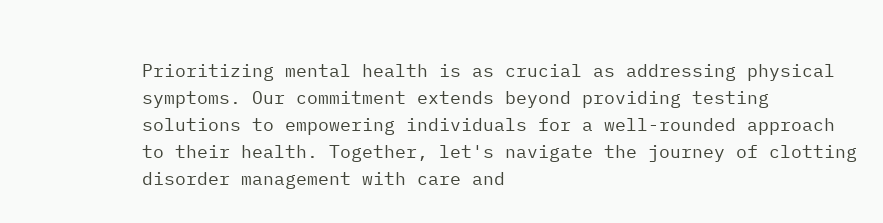Prioritizing mental health is as crucial as addressing physical symptoms. Our commitment extends beyond providing testing solutions to empowering individuals for a well-rounded approach to their health. Together, let's navigate the journey of clotting disorder management with care and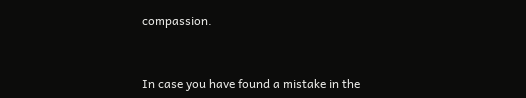compassion.


In case you have found a mistake in the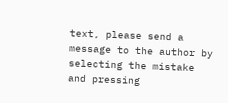text, please send a message to the author by selecting the mistake and pressing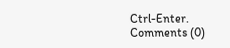Ctrl-Enter.
Comments (0)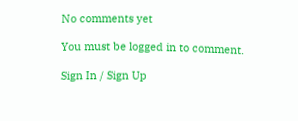No comments yet

You must be logged in to comment.

Sign In / Sign Up